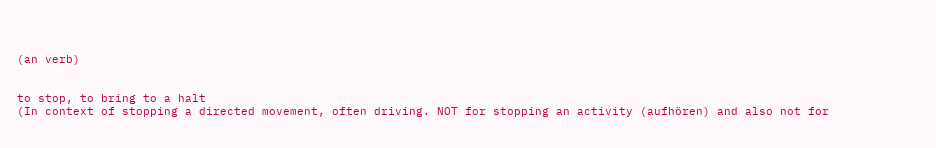(an verb)


to stop, to bring to a halt
(In context of stopping a directed movement, often driving. NOT for stopping an activity (aufhören) and also not for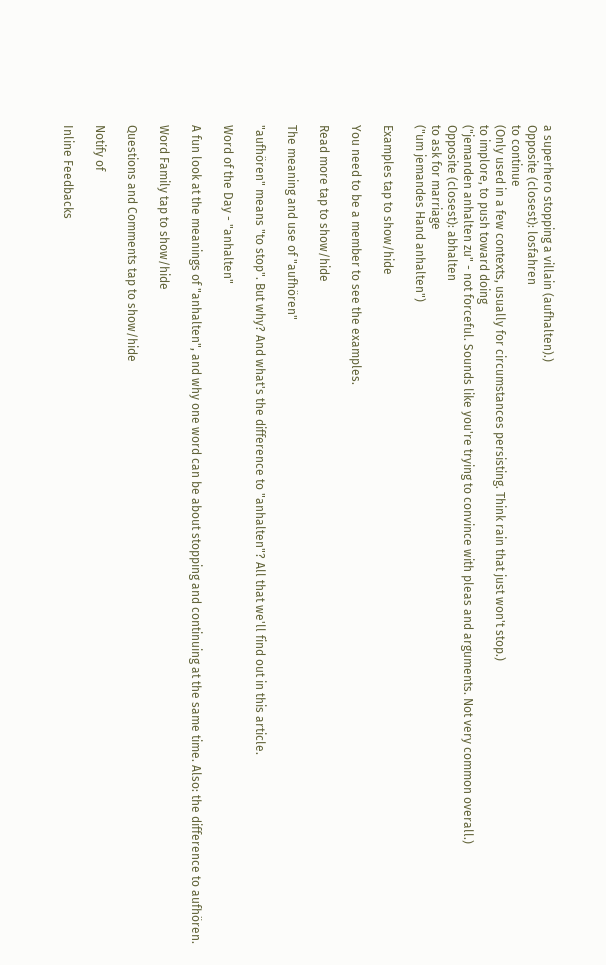a superhero stopping a villain (aufhalten).)
Opposite (closest): losfahren
to continue
(Only used in a few contexts, usually for circumstances persisting. Think rain that just won't stop.)
to implore, to push toward doing
("jemanden anhalten zu" - not forceful. Sounds like you're trying to convince with pleas and arguments. Not very common overall.)
Opposite (closest): abhalten
to ask for marriage
("um jemandes Hand anhalten")

Examples tap to show/hide

You need to be a member to see the examples.

Read more tap to show/hide

The meaning and use of "aufhören"

"aufhören" means "to stop". But why? And what's the difference to "anhalten"? All that we'll find out in this article.

Word of the Day - "anhalten"

A fun look at the meanings of "anhalten", and why one word can be about stopping and continuing at the same time. Also: the difference to aufhören.

Word Family tap to show/hide

Questions and Comments tap to show/hide

Notify of

Inline Feedbacks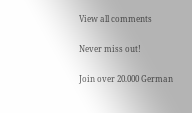View all comments

Never miss out!

Join over 20.000 German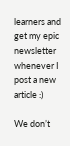learners and get my epic newsletter whenever I post a new article :)

We don’t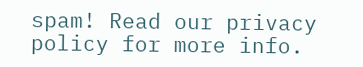spam! Read our privacy policy for more info.